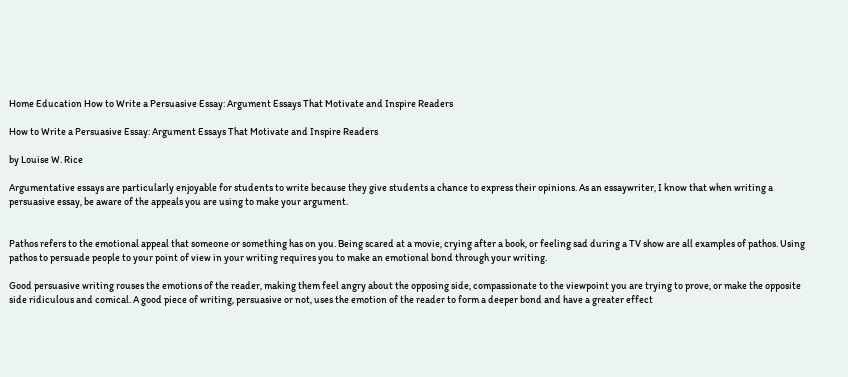Home Education How to Write a Persuasive Essay: Argument Essays That Motivate and Inspire Readers

How to Write a Persuasive Essay: Argument Essays That Motivate and Inspire Readers

by Louise W. Rice

Argumentative essays are particularly enjoyable for students to write because they give students a chance to express their opinions. As an essaywriter, I know that when writing a persuasive essay, be aware of the appeals you are using to make your argument.


Pathos refers to the emotional appeal that someone or something has on you. Being scared at a movie, crying after a book, or feeling sad during a TV show are all examples of pathos. Using pathos to persuade people to your point of view in your writing requires you to make an emotional bond through your writing.

Good persuasive writing rouses the emotions of the reader, making them feel angry about the opposing side, compassionate to the viewpoint you are trying to prove, or make the opposite side ridiculous and comical. A good piece of writing, persuasive or not, uses the emotion of the reader to form a deeper bond and have a greater effect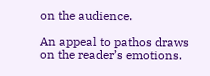on the audience.

An appeal to pathos draws on the reader’s emotions.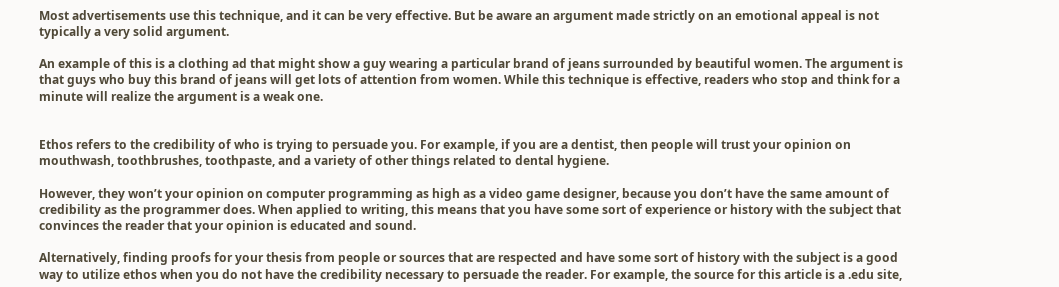Most advertisements use this technique, and it can be very effective. But be aware an argument made strictly on an emotional appeal is not typically a very solid argument.

An example of this is a clothing ad that might show a guy wearing a particular brand of jeans surrounded by beautiful women. The argument is that guys who buy this brand of jeans will get lots of attention from women. While this technique is effective, readers who stop and think for a minute will realize the argument is a weak one.


Ethos refers to the credibility of who is trying to persuade you. For example, if you are a dentist, then people will trust your opinion on mouthwash, toothbrushes, toothpaste, and a variety of other things related to dental hygiene.

However, they won’t your opinion on computer programming as high as a video game designer, because you don’t have the same amount of credibility as the programmer does. When applied to writing, this means that you have some sort of experience or history with the subject that convinces the reader that your opinion is educated and sound.

Alternatively, finding proofs for your thesis from people or sources that are respected and have some sort of history with the subject is a good way to utilize ethos when you do not have the credibility necessary to persuade the reader. For example, the source for this article is a .edu site,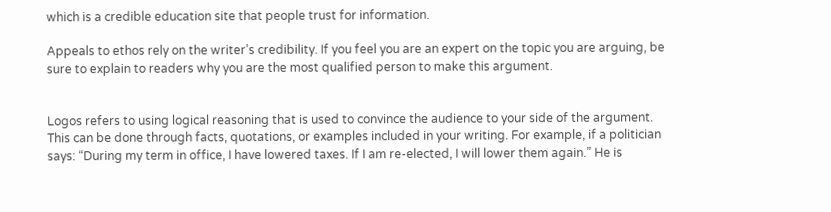which is a credible education site that people trust for information.

Appeals to ethos rely on the writer’s credibility. If you feel you are an expert on the topic you are arguing, be sure to explain to readers why you are the most qualified person to make this argument.


Logos refers to using logical reasoning that is used to convince the audience to your side of the argument. This can be done through facts, quotations, or examples included in your writing. For example, if a politician says: “During my term in office, I have lowered taxes. If I am re-elected, I will lower them again.” He is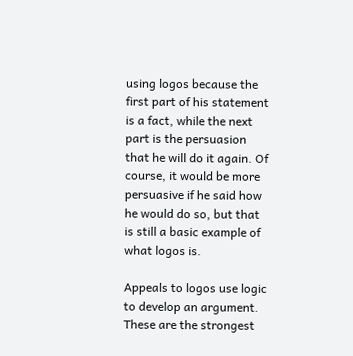using logos because the first part of his statement is a fact, while the next part is the persuasion that he will do it again. Of course, it would be more persuasive if he said how he would do so, but that is still a basic example of what logos is.

Appeals to logos use logic to develop an argument. These are the strongest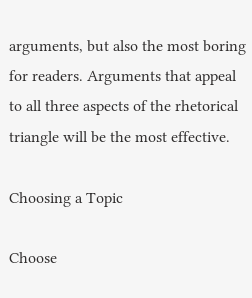arguments, but also the most boring for readers. Arguments that appeal to all three aspects of the rhetorical triangle will be the most effective.

Choosing a Topic

Choose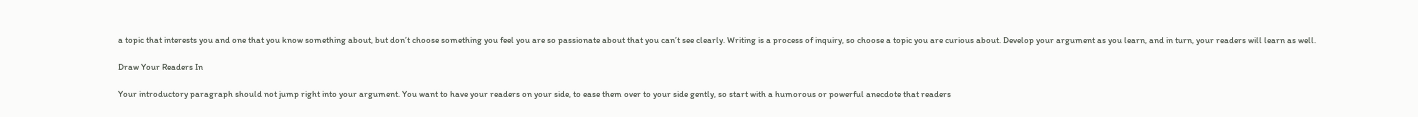a topic that interests you and one that you know something about, but don’t choose something you feel you are so passionate about that you can’t see clearly. Writing is a process of inquiry, so choose a topic you are curious about. Develop your argument as you learn, and in turn, your readers will learn as well.

Draw Your Readers In

Your introductory paragraph should not jump right into your argument. You want to have your readers on your side, to ease them over to your side gently, so start with a humorous or powerful anecdote that readers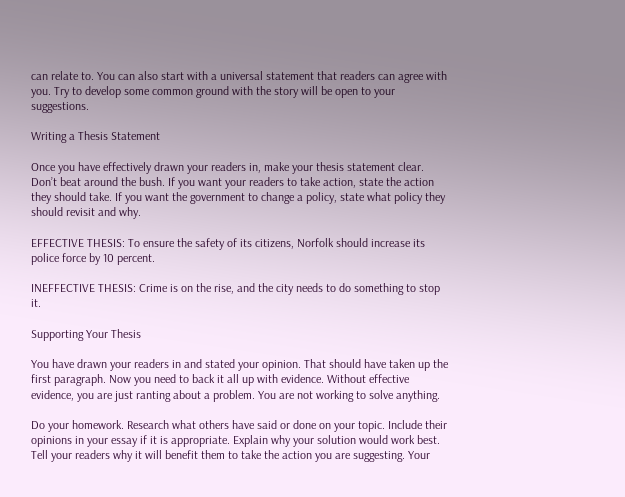can relate to. You can also start with a universal statement that readers can agree with you. Try to develop some common ground with the story will be open to your suggestions.

Writing a Thesis Statement

Once you have effectively drawn your readers in, make your thesis statement clear. Don’t beat around the bush. If you want your readers to take action, state the action they should take. If you want the government to change a policy, state what policy they should revisit and why.

EFFECTIVE THESIS: To ensure the safety of its citizens, Norfolk should increase its police force by 10 percent.

INEFFECTIVE THESIS: Crime is on the rise, and the city needs to do something to stop it.

Supporting Your Thesis

You have drawn your readers in and stated your opinion. That should have taken up the first paragraph. Now you need to back it all up with evidence. Without effective evidence, you are just ranting about a problem. You are not working to solve anything.

Do your homework. Research what others have said or done on your topic. Include their opinions in your essay if it is appropriate. Explain why your solution would work best. Tell your readers why it will benefit them to take the action you are suggesting. Your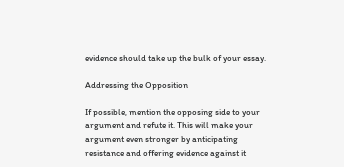evidence should take up the bulk of your essay.

Addressing the Opposition

If possible, mention the opposing side to your argument and refute it. This will make your argument even stronger by anticipating resistance and offering evidence against it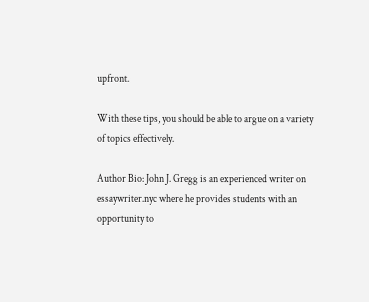upfront.

With these tips, you should be able to argue on a variety of topics effectively.

Author Bio: John J. Gregg is an experienced writer on essaywriter.nyc where he provides students with an opportunity to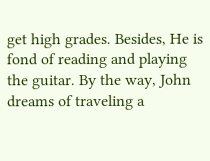get high grades. Besides, He is fond of reading and playing the guitar. By the way, John dreams of traveling a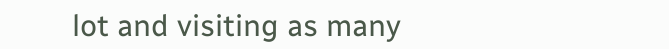lot and visiting as many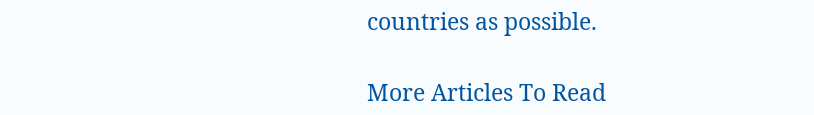countries as possible.

More Articles To Read